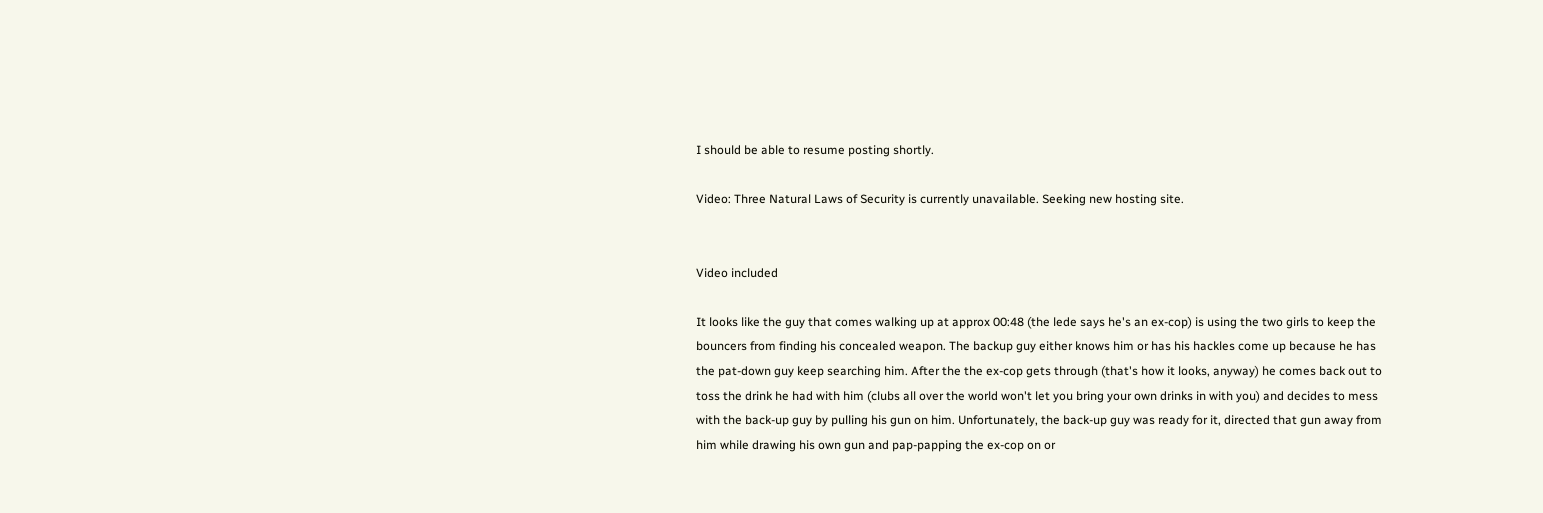I should be able to resume posting shortly.

Video: Three Natural Laws of Security is currently unavailable. Seeking new hosting site.


Video included

It looks like the guy that comes walking up at approx 00:48 (the lede says he's an ex-cop) is using the two girls to keep the bouncers from finding his concealed weapon. The backup guy either knows him or has his hackles come up because he has the pat-down guy keep searching him. After the the ex-cop gets through (that's how it looks, anyway) he comes back out to toss the drink he had with him (clubs all over the world won't let you bring your own drinks in with you) and decides to mess with the back-up guy by pulling his gun on him. Unfortunately, the back-up guy was ready for it, directed that gun away from him while drawing his own gun and pap-papping the ex-cop on or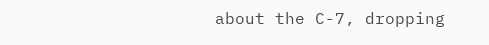about the C-7, dropping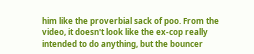him like the proverbial sack of poo. From the video, it doesn't look like the ex-cop really intended to do anything, but the bouncer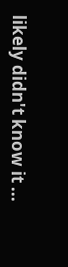likely didn't know it ...